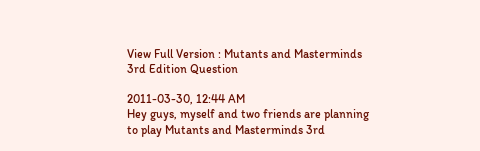View Full Version : Mutants and Masterminds 3rd Edition Question

2011-03-30, 12:44 AM
Hey guys, myself and two friends are planning to play Mutants and Masterminds 3rd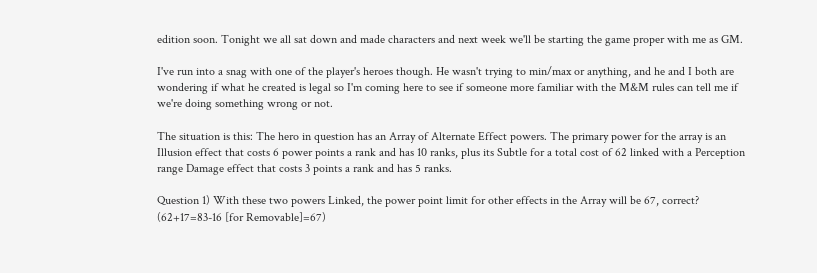edition soon. Tonight we all sat down and made characters and next week we'll be starting the game proper with me as GM.

I've run into a snag with one of the player's heroes though. He wasn't trying to min/max or anything, and he and I both are wondering if what he created is legal so I'm coming here to see if someone more familiar with the M&M rules can tell me if we're doing something wrong or not.

The situation is this: The hero in question has an Array of Alternate Effect powers. The primary power for the array is an Illusion effect that costs 6 power points a rank and has 10 ranks, plus its Subtle for a total cost of 62 linked with a Perception range Damage effect that costs 3 points a rank and has 5 ranks.

Question 1) With these two powers Linked, the power point limit for other effects in the Array will be 67, correct? (62+17=83-16 [for Removable]=67)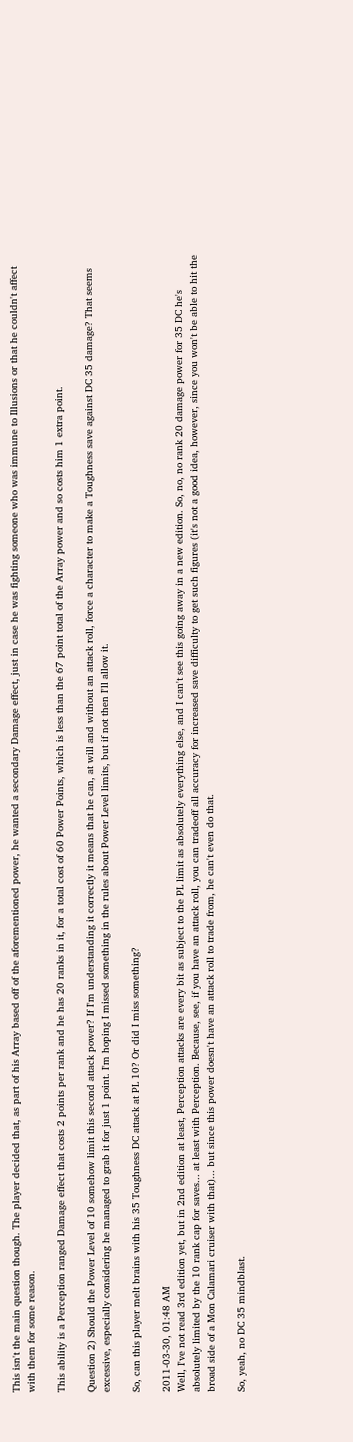This isn't the main question though. The player decided that, as part of his Array based off of the aforementioned power, he wanted a secondary Damage effect, just in case he was fighting someone who was immune to Illusions or that he couldn't affect with them for some reason.

This ability is a Perception ranged Damage effect that costs 2 points per rank and he has 20 ranks in it, for a total cost of 60 Power Points, which is less than the 67 point total of the Array power and so costs him 1 extra point.

Question 2) Should the Power Level of 10 somehow limit this second attack power? If I'm understanding it correctly it means that he can, at will and without an attack roll, force a character to make a Toughness save against DC 35 damage? That seems excessive, especially considering he managed to grab it for just 1 point. I'm hoping I missed something in the rules about Power Level limits, but if not then I'll allow it.

So, can this player melt brains with his 35 Toughness DC attack at PL 10? Or did I miss something?

2011-03-30, 01:48 AM
Well, I've not read 3rd edition yet, but in 2nd edition at least, Perception attacks are every bit as subject to the PL limit as absolutely everything else, and I can't see this going away in a new edition. So, no, no rank 20 damage power for 35 DC he's absolutely limited by the 10 rank cap for saves... at least with Perception. Because, see, if you have an attack roll, you can tradeoff all accuracy for increased save difficulty to get such figures (it's not a good idea, however, since you won't be able to hit the broad side of a Mon Calamari cruiser with that)... but since this power doesn't have an attack roll to trade from, he can't even do that.

So, yeah, no DC 35 mindblast.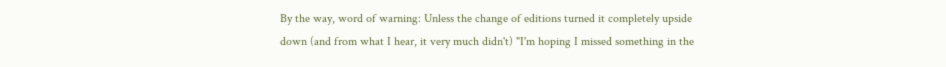By the way, word of warning: Unless the change of editions turned it completely upside down (and from what I hear, it very much didn't) "I'm hoping I missed something in the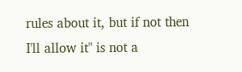rules about it, but if not then I'll allow it" is not a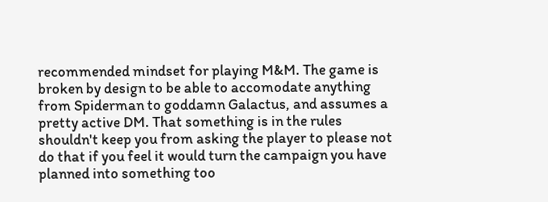recommended mindset for playing M&M. The game is broken by design to be able to accomodate anything from Spiderman to goddamn Galactus, and assumes a pretty active DM. That something is in the rules shouldn't keep you from asking the player to please not do that if you feel it would turn the campaign you have planned into something too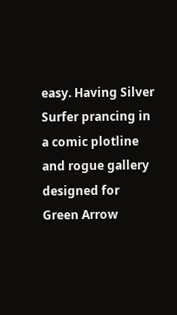easy. Having Silver Surfer prancing in a comic plotline and rogue gallery designed for Green Arrow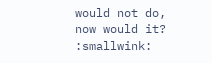would not do, now would it? :smallwink: